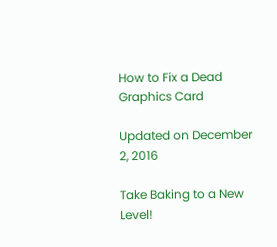How to Fix a Dead Graphics Card

Updated on December 2, 2016

Take Baking to a New Level!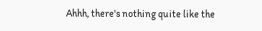Ahhh, there's nothing quite like the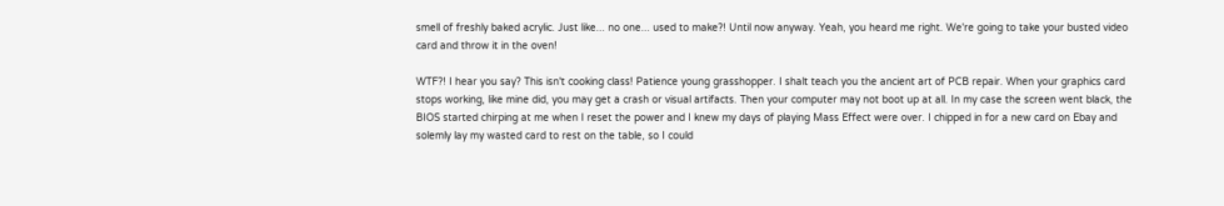smell of freshly baked acrylic. Just like... no one... used to make?! Until now anyway. Yeah, you heard me right. We're going to take your busted video card and throw it in the oven!

WTF?! I hear you say? This isn't cooking class! Patience young grasshopper. I shalt teach you the ancient art of PCB repair. When your graphics card stops working, like mine did, you may get a crash or visual artifacts. Then your computer may not boot up at all. In my case the screen went black, the BIOS started chirping at me when I reset the power and I knew my days of playing Mass Effect were over. I chipped in for a new card on Ebay and solemly lay my wasted card to rest on the table, so I could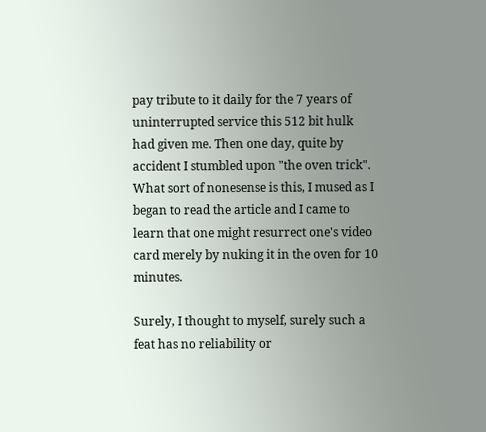pay tribute to it daily for the 7 years of uninterrupted service this 512 bit hulk had given me. Then one day, quite by accident I stumbled upon "the oven trick". What sort of nonesense is this, I mused as I began to read the article and I came to learn that one might resurrect one's video card merely by nuking it in the oven for 10 minutes.

Surely, I thought to myself, surely such a feat has no reliability or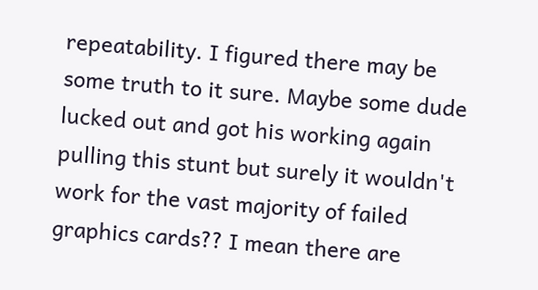repeatability. I figured there may be some truth to it sure. Maybe some dude lucked out and got his working again pulling this stunt but surely it wouldn't work for the vast majority of failed graphics cards?? I mean there are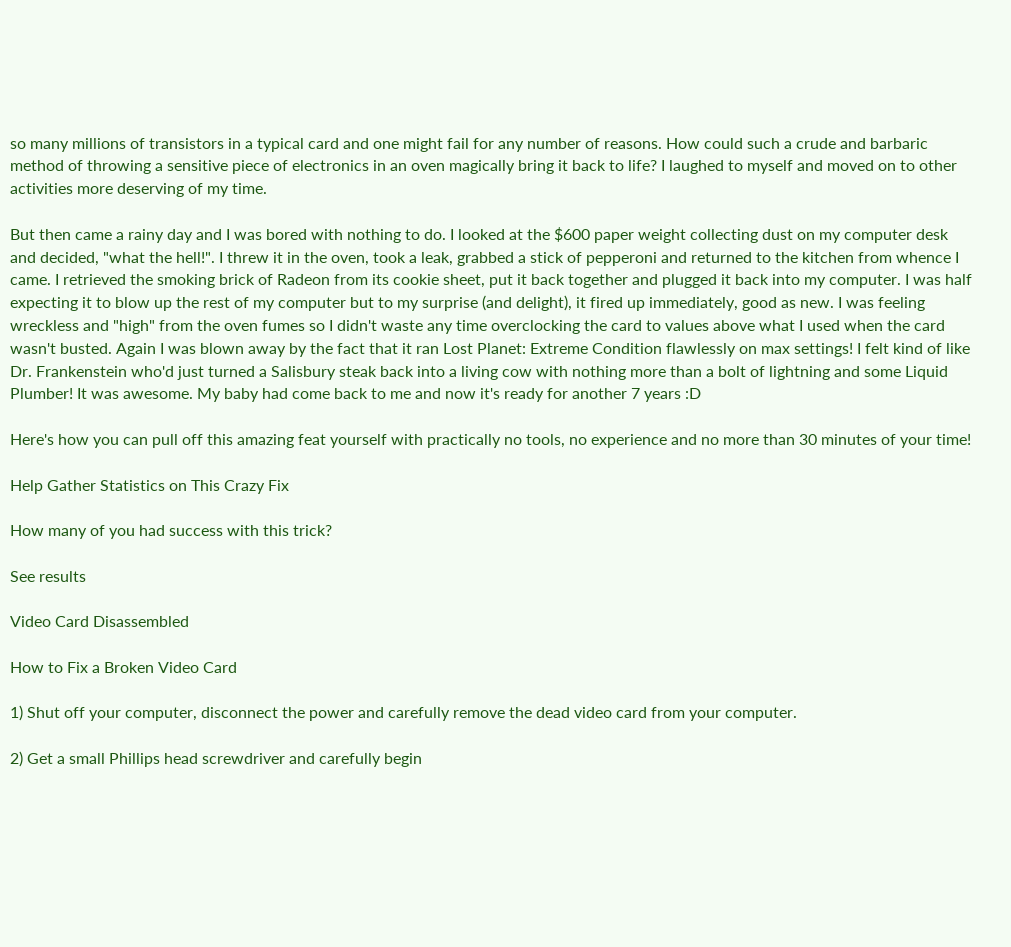so many millions of transistors in a typical card and one might fail for any number of reasons. How could such a crude and barbaric method of throwing a sensitive piece of electronics in an oven magically bring it back to life? I laughed to myself and moved on to other activities more deserving of my time.

But then came a rainy day and I was bored with nothing to do. I looked at the $600 paper weight collecting dust on my computer desk and decided, "what the hell!". I threw it in the oven, took a leak, grabbed a stick of pepperoni and returned to the kitchen from whence I came. I retrieved the smoking brick of Radeon from its cookie sheet, put it back together and plugged it back into my computer. I was half expecting it to blow up the rest of my computer but to my surprise (and delight), it fired up immediately, good as new. I was feeling wreckless and "high" from the oven fumes so I didn't waste any time overclocking the card to values above what I used when the card wasn't busted. Again I was blown away by the fact that it ran Lost Planet: Extreme Condition flawlessly on max settings! I felt kind of like Dr. Frankenstein who'd just turned a Salisbury steak back into a living cow with nothing more than a bolt of lightning and some Liquid Plumber! It was awesome. My baby had come back to me and now it's ready for another 7 years :D

Here's how you can pull off this amazing feat yourself with practically no tools, no experience and no more than 30 minutes of your time!

Help Gather Statistics on This Crazy Fix

How many of you had success with this trick?

See results

Video Card Disassembled

How to Fix a Broken Video Card

1) Shut off your computer, disconnect the power and carefully remove the dead video card from your computer.

2) Get a small Phillips head screwdriver and carefully begin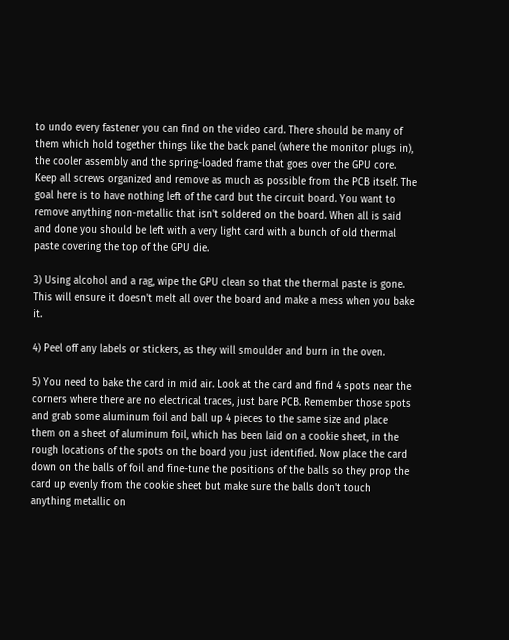to undo every fastener you can find on the video card. There should be many of them which hold together things like the back panel (where the monitor plugs in), the cooler assembly and the spring-loaded frame that goes over the GPU core. Keep all screws organized and remove as much as possible from the PCB itself. The goal here is to have nothing left of the card but the circuit board. You want to remove anything non-metallic that isn't soldered on the board. When all is said and done you should be left with a very light card with a bunch of old thermal paste covering the top of the GPU die.

3) Using alcohol and a rag, wipe the GPU clean so that the thermal paste is gone. This will ensure it doesn't melt all over the board and make a mess when you bake it.

4) Peel off any labels or stickers, as they will smoulder and burn in the oven.

5) You need to bake the card in mid air. Look at the card and find 4 spots near the corners where there are no electrical traces, just bare PCB. Remember those spots and grab some aluminum foil and ball up 4 pieces to the same size and place them on a sheet of aluminum foil, which has been laid on a cookie sheet, in the rough locations of the spots on the board you just identified. Now place the card down on the balls of foil and fine-tune the positions of the balls so they prop the card up evenly from the cookie sheet but make sure the balls don't touch anything metallic on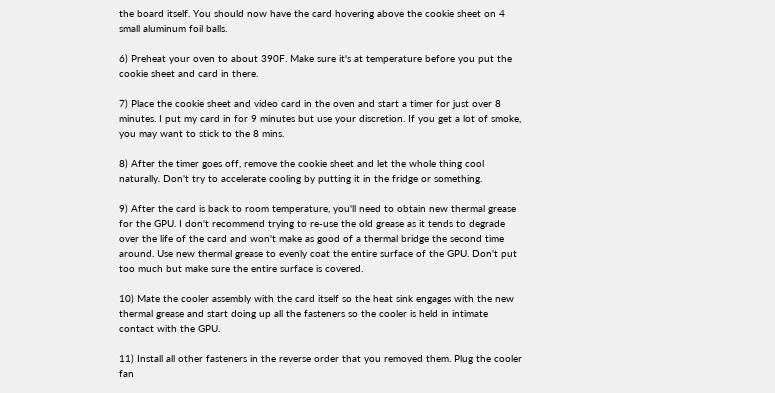the board itself. You should now have the card hovering above the cookie sheet on 4 small aluminum foil balls.

6) Preheat your oven to about 390F. Make sure it's at temperature before you put the cookie sheet and card in there.

7) Place the cookie sheet and video card in the oven and start a timer for just over 8 minutes. I put my card in for 9 minutes but use your discretion. If you get a lot of smoke, you may want to stick to the 8 mins.

8) After the timer goes off, remove the cookie sheet and let the whole thing cool naturally. Don't try to accelerate cooling by putting it in the fridge or something.

9) After the card is back to room temperature, you'll need to obtain new thermal grease for the GPU. I don't recommend trying to re-use the old grease as it tends to degrade over the life of the card and won't make as good of a thermal bridge the second time around. Use new thermal grease to evenly coat the entire surface of the GPU. Don't put too much but make sure the entire surface is covered.

10) Mate the cooler assembly with the card itself so the heat sink engages with the new thermal grease and start doing up all the fasteners so the cooler is held in intimate contact with the GPU.

11) Install all other fasteners in the reverse order that you removed them. Plug the cooler fan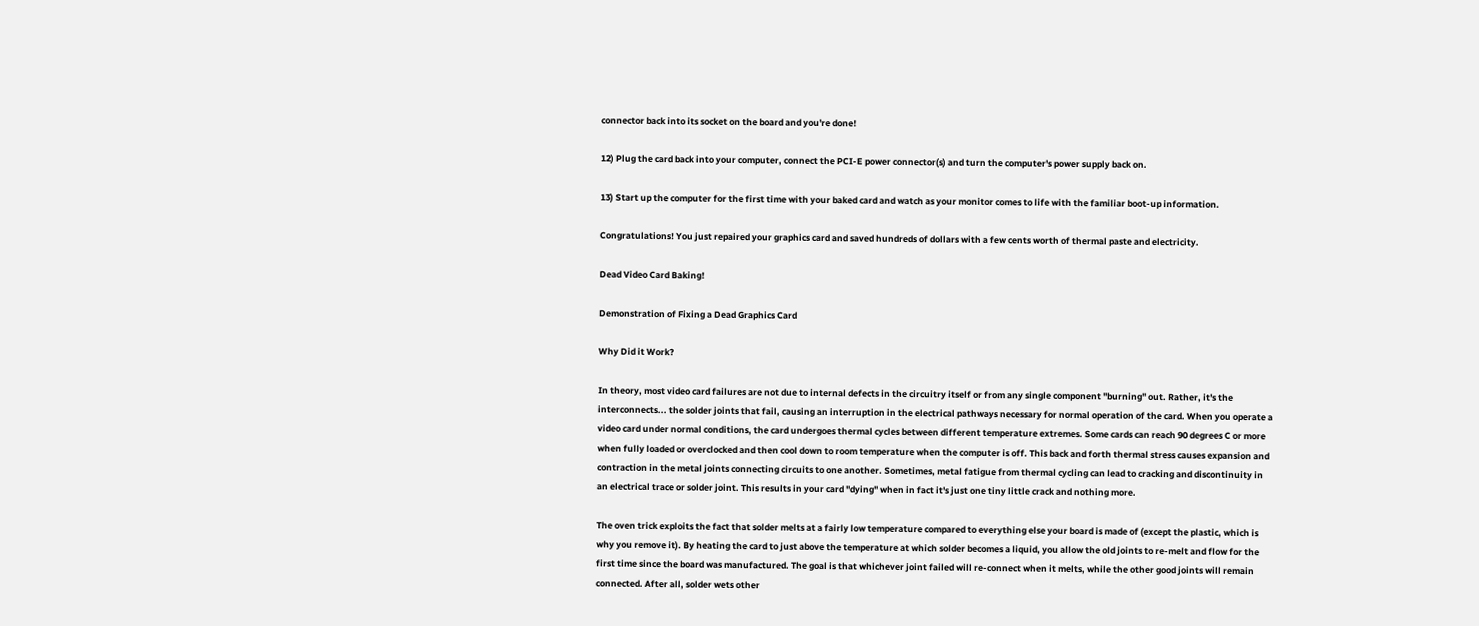connector back into its socket on the board and you're done!

12) Plug the card back into your computer, connect the PCI-E power connector(s) and turn the computer's power supply back on.

13) Start up the computer for the first time with your baked card and watch as your monitor comes to life with the familiar boot-up information.

Congratulations! You just repaired your graphics card and saved hundreds of dollars with a few cents worth of thermal paste and electricity.

Dead Video Card Baking!

Demonstration of Fixing a Dead Graphics Card

Why Did it Work?

In theory, most video card failures are not due to internal defects in the circuitry itself or from any single component "burning" out. Rather, it's the interconnects... the solder joints that fail, causing an interruption in the electrical pathways necessary for normal operation of the card. When you operate a video card under normal conditions, the card undergoes thermal cycles between different temperature extremes. Some cards can reach 90 degrees C or more when fully loaded or overclocked and then cool down to room temperature when the computer is off. This back and forth thermal stress causes expansion and contraction in the metal joints connecting circuits to one another. Sometimes, metal fatigue from thermal cycling can lead to cracking and discontinuity in an electrical trace or solder joint. This results in your card "dying" when in fact it's just one tiny little crack and nothing more.

The oven trick exploits the fact that solder melts at a fairly low temperature compared to everything else your board is made of (except the plastic, which is why you remove it). By heating the card to just above the temperature at which solder becomes a liquid, you allow the old joints to re-melt and flow for the first time since the board was manufactured. The goal is that whichever joint failed will re-connect when it melts, while the other good joints will remain connected. After all, solder wets other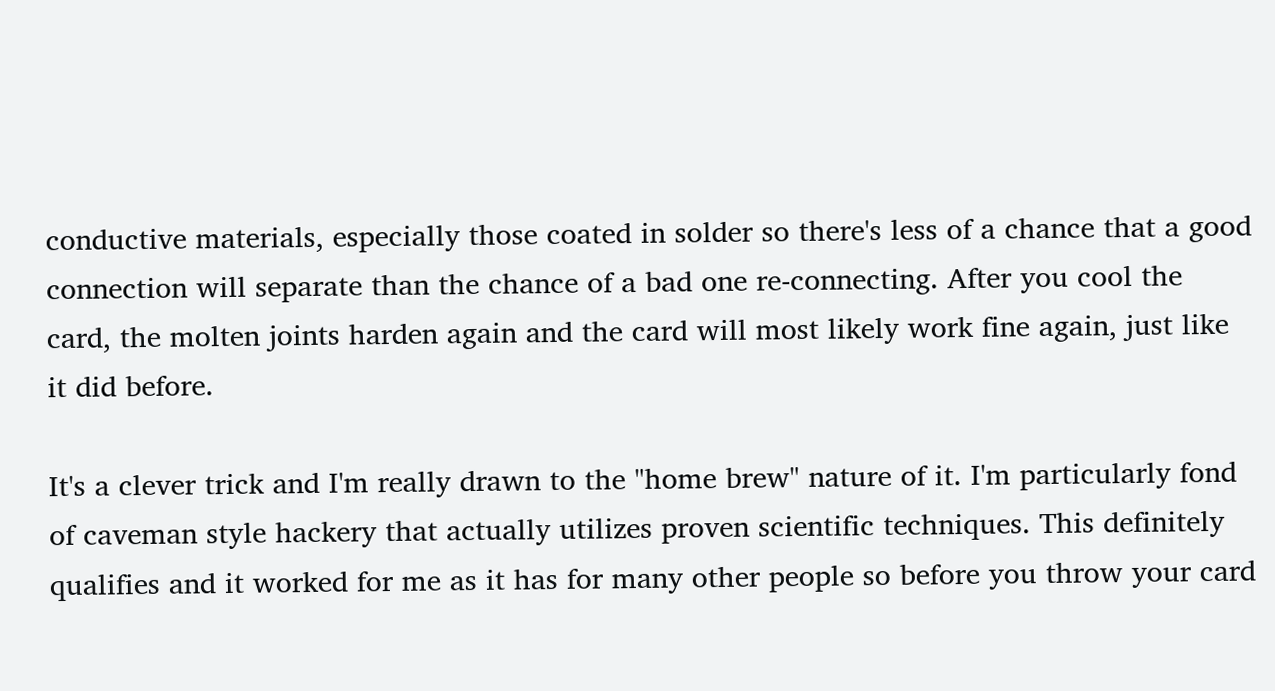conductive materials, especially those coated in solder so there's less of a chance that a good connection will separate than the chance of a bad one re-connecting. After you cool the card, the molten joints harden again and the card will most likely work fine again, just like it did before.

It's a clever trick and I'm really drawn to the "home brew" nature of it. I'm particularly fond of caveman style hackery that actually utilizes proven scientific techniques. This definitely qualifies and it worked for me as it has for many other people so before you throw your card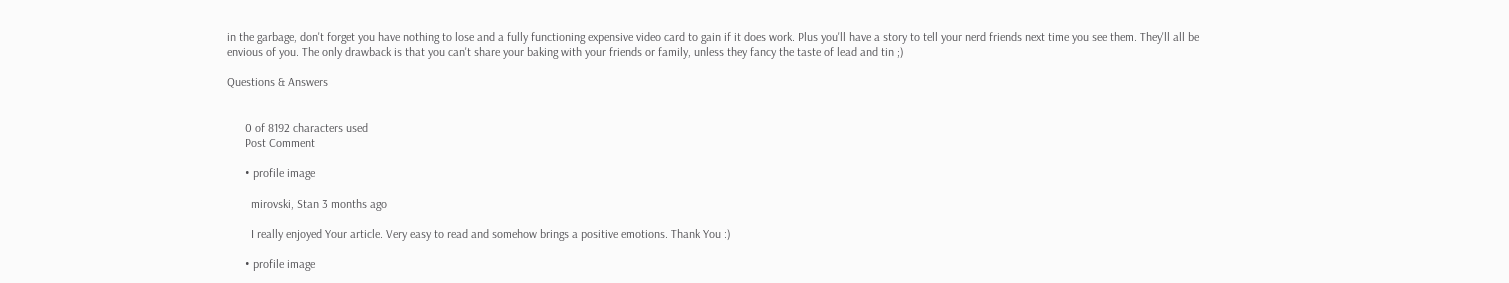in the garbage, don't forget you have nothing to lose and a fully functioning expensive video card to gain if it does work. Plus you'll have a story to tell your nerd friends next time you see them. They'll all be envious of you. The only drawback is that you can't share your baking with your friends or family, unless they fancy the taste of lead and tin ;)

Questions & Answers


      0 of 8192 characters used
      Post Comment

      • profile image

        mirovski, Stan 3 months ago

        I really enjoyed Your article. Very easy to read and somehow brings a positive emotions. Thank You :)

      • profile image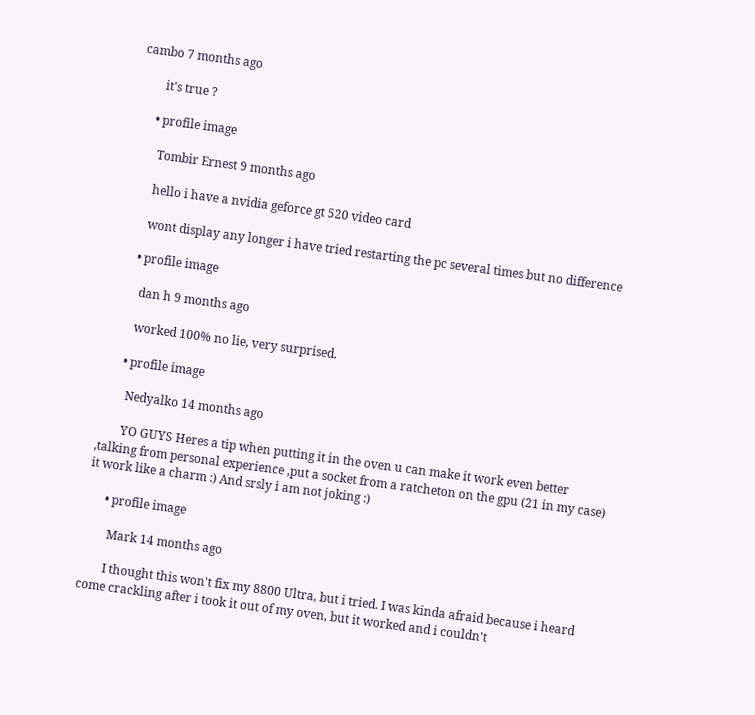cambo 7 months ago

        it's true ?

      • profile image

        Tombir Ernest 9 months ago

        hello i have a nvidia geforce gt 520 video card

        wont display any longer i have tried restarting the pc several times but no difference

      • profile image

        dan h 9 months ago

        worked 100% no lie, very surprised.

      • profile image

        Nedyalko 14 months ago

        YO GUYS Heres a tip when putting it in the oven u can make it work even better ,talking from personal experience ,put a socket from a ratcheton on the gpu (21 in my case) it work like a charm :) And srsly i am not joking :)

      • profile image

        Mark 14 months ago

        I thought this won't fix my 8800 Ultra, but i tried. I was kinda afraid because i heard come crackling after i took it out of my oven, but it worked and i couldn't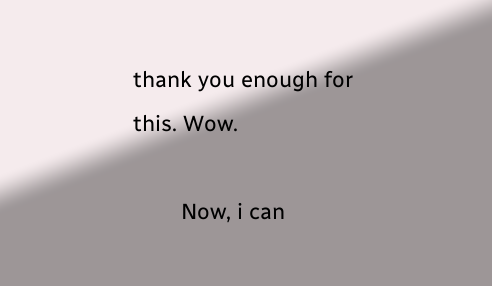thank you enough for this. Wow.

        Now, i can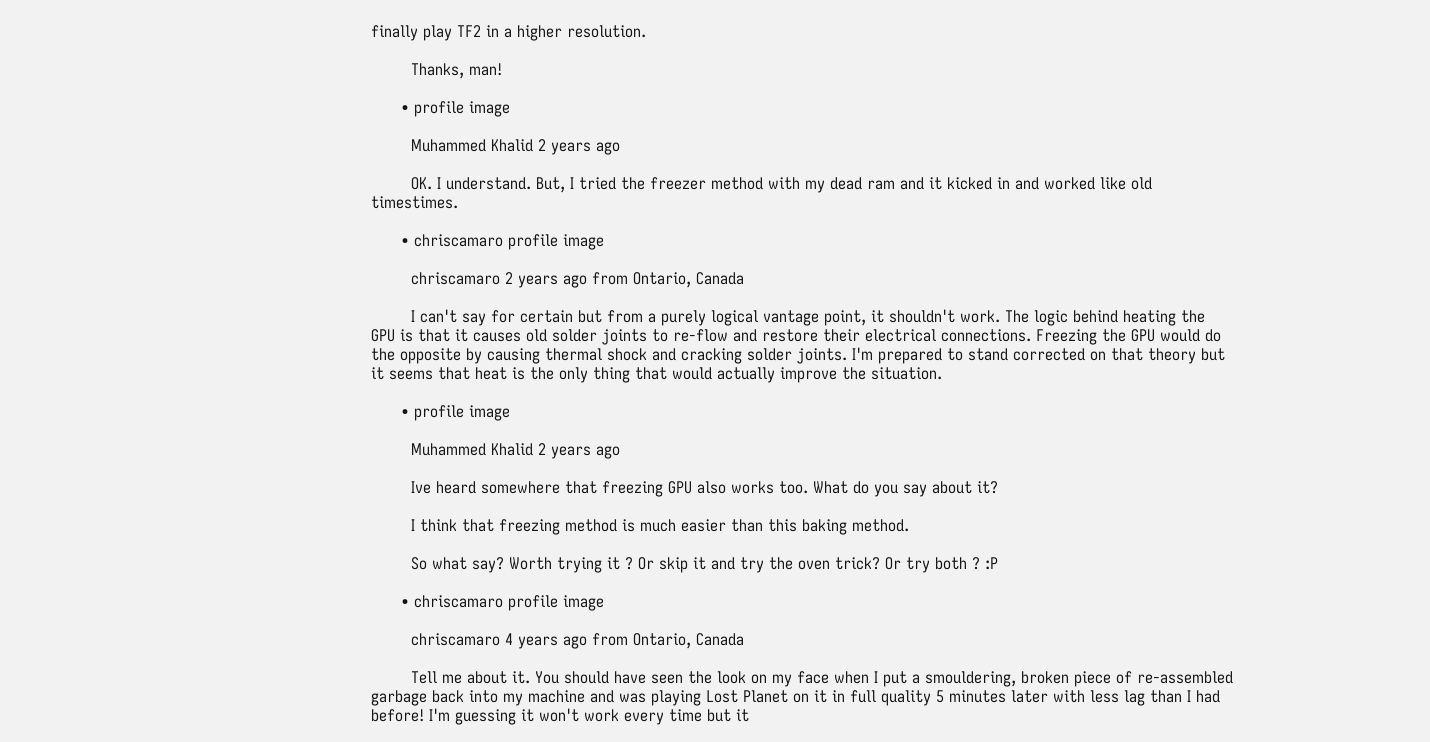finally play TF2 in a higher resolution.

        Thanks, man!

      • profile image

        Muhammed Khalid 2 years ago

        OK. I understand. But, I tried the freezer method with my dead ram and it kicked in and worked like old timestimes.

      • chriscamaro profile image

        chriscamaro 2 years ago from Ontario, Canada

        I can't say for certain but from a purely logical vantage point, it shouldn't work. The logic behind heating the GPU is that it causes old solder joints to re-flow and restore their electrical connections. Freezing the GPU would do the opposite by causing thermal shock and cracking solder joints. I'm prepared to stand corrected on that theory but it seems that heat is the only thing that would actually improve the situation.

      • profile image

        Muhammed Khalid 2 years ago

        Ive heard somewhere that freezing GPU also works too. What do you say about it?

        I think that freezing method is much easier than this baking method.

        So what say? Worth trying it ? Or skip it and try the oven trick? Or try both ? :P

      • chriscamaro profile image

        chriscamaro 4 years ago from Ontario, Canada

        Tell me about it. You should have seen the look on my face when I put a smouldering, broken piece of re-assembled garbage back into my machine and was playing Lost Planet on it in full quality 5 minutes later with less lag than I had before! I'm guessing it won't work every time but it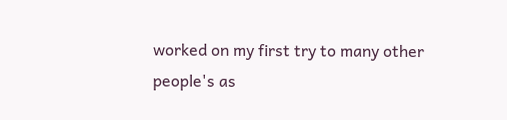worked on my first try to many other people's as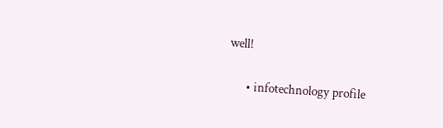well!

      • infotechnology profile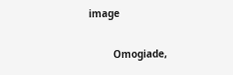image

        Omogiade,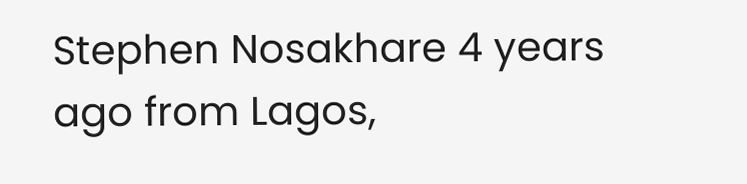Stephen Nosakhare 4 years ago from Lagos,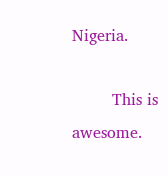Nigeria.

        This is awesome.